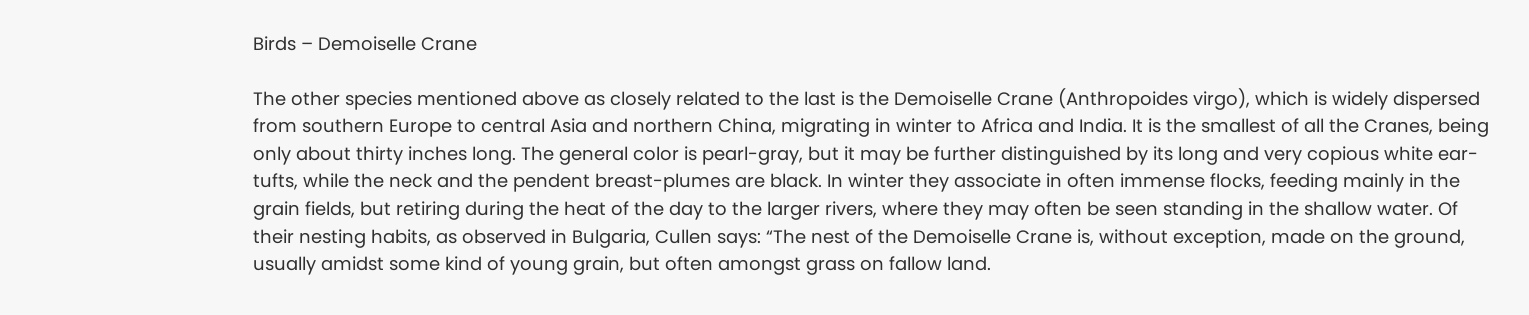Birds – Demoiselle Crane

The other species mentioned above as closely related to the last is the Demoiselle Crane (Anthropoides virgo), which is widely dispersed from southern Europe to central Asia and northern China, migrating in winter to Africa and India. It is the smallest of all the Cranes, being only about thirty inches long. The general color is pearl-gray, but it may be further distinguished by its long and very copious white ear-tufts, while the neck and the pendent breast-plumes are black. In winter they associate in often immense flocks, feeding mainly in the grain fields, but retiring during the heat of the day to the larger rivers, where they may often be seen standing in the shallow water. Of their nesting habits, as observed in Bulgaria, Cullen says: “The nest of the Demoiselle Crane is, without exception, made on the ground, usually amidst some kind of young grain, but often amongst grass on fallow land.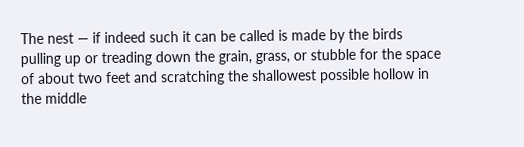The nest — if indeed such it can be called is made by the birds pulling up or treading down the grain, grass, or stubble for the space of about two feet and scratching the shallowest possible hollow in the middle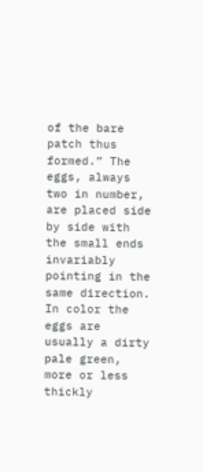of the bare patch thus formed.” The eggs, always two in number, are placed side by side with the small ends invariably pointing in the same direction. In color the eggs are usually a dirty pale green, more or less thickly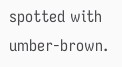spotted with umber-brown.